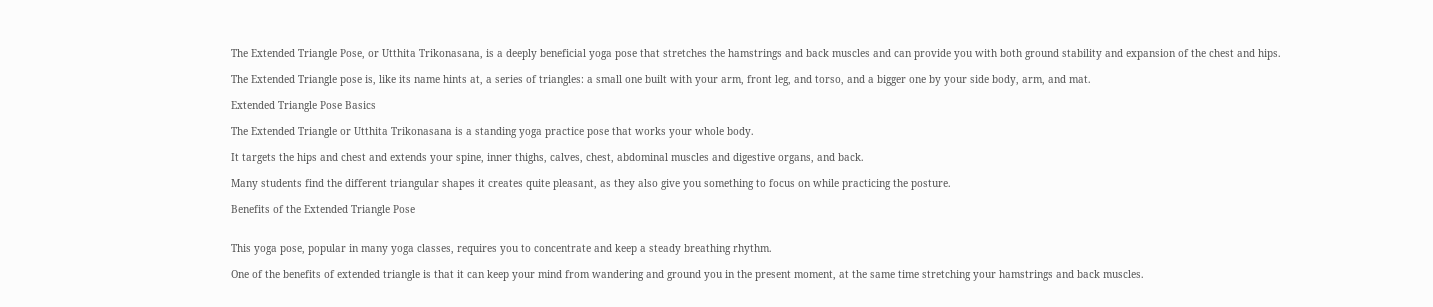The Extended Triangle Pose, or Utthita Trikonasana, is a deeply beneficial yoga pose that stretches the hamstrings and back muscles and can provide you with both ground stability and expansion of the chest and hips.

The Extended Triangle pose is, like its name hints at, a series of triangles: a small one built with your arm, front leg, and torso, and a bigger one by your side body, arm, and mat.

Extended Triangle Pose Basics

The Extended Triangle or Utthita Trikonasana is a standing yoga practice pose that works your whole body.

It targets the hips and chest and extends your spine, inner thighs, calves, chest, abdominal muscles and digestive organs, and back.

Many students find the different triangular shapes it creates quite pleasant, as they also give you something to focus on while practicing the posture.

Benefits of the Extended Triangle Pose


This yoga pose, popular in many yoga classes, requires you to concentrate and keep a steady breathing rhythm.

One of the benefits of extended triangle is that it can keep your mind from wandering and ground you in the present moment, at the same time stretching your hamstrings and back muscles.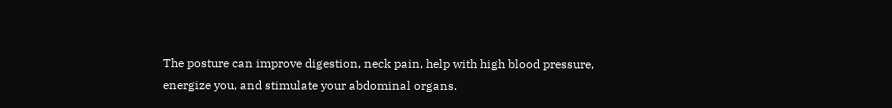The posture can improve digestion, neck pain, help with high blood pressure, energize you, and stimulate your abdominal organs.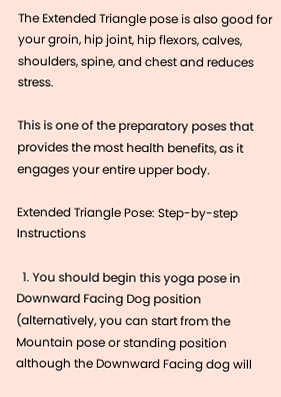The Extended Triangle pose is also good for your groin, hip joint, hip flexors, calves, shoulders, spine, and chest and reduces stress.

This is one of the preparatory poses that provides the most health benefits, as it engages your entire upper body.

Extended Triangle Pose: Step-by-step Instructions

  1. You should begin this yoga pose in Downward Facing Dog position (alternatively, you can start from the Mountain pose or standing position although the Downward Facing dog will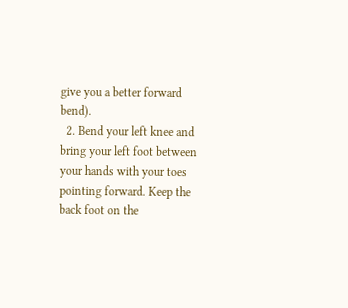give you a better forward bend).
  2. Bend your left knee and bring your left foot between your hands with your toes pointing forward. Keep the back foot on the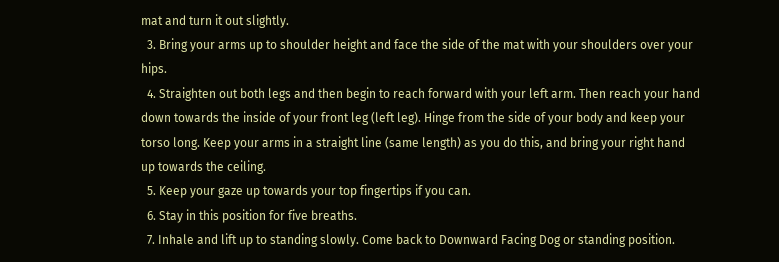mat and turn it out slightly.
  3. Bring your arms up to shoulder height and face the side of the mat with your shoulders over your hips.
  4. Straighten out both legs and then begin to reach forward with your left arm. Then reach your hand down towards the inside of your front leg (left leg). Hinge from the side of your body and keep your torso long. Keep your arms in a straight line (same length) as you do this, and bring your right hand up towards the ceiling.
  5. Keep your gaze up towards your top fingertips if you can.
  6. Stay in this position for five breaths.
  7. Inhale and lift up to standing slowly. Come back to Downward Facing Dog or standing position.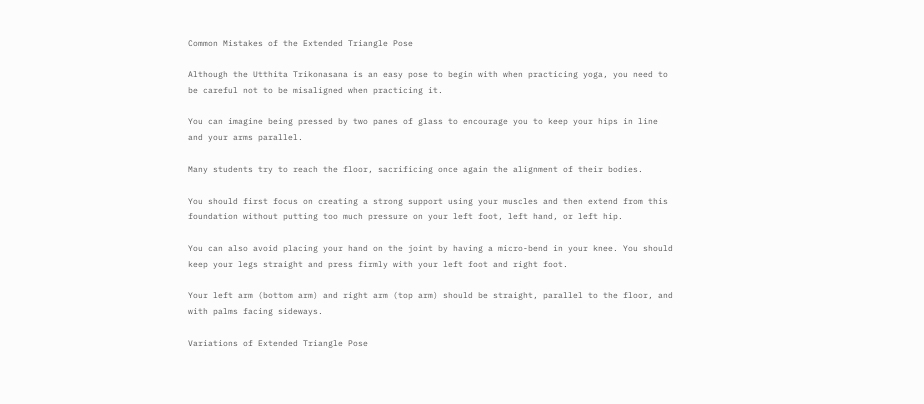Common Mistakes of the Extended Triangle Pose

Although the Utthita Trikonasana is an easy pose to begin with when practicing yoga, you need to be careful not to be misaligned when practicing it.

You can imagine being pressed by two panes of glass to encourage you to keep your hips in line and your arms parallel.

Many students try to reach the floor, sacrificing once again the alignment of their bodies.

You should first focus on creating a strong support using your muscles and then extend from this foundation without putting too much pressure on your left foot, left hand, or left hip.

You can also avoid placing your hand on the joint by having a micro-bend in your knee. You should keep your legs straight and press firmly with your left foot and right foot.

Your left arm (bottom arm) and right arm (top arm) should be straight, parallel to the floor, and with palms facing sideways.

Variations of Extended Triangle Pose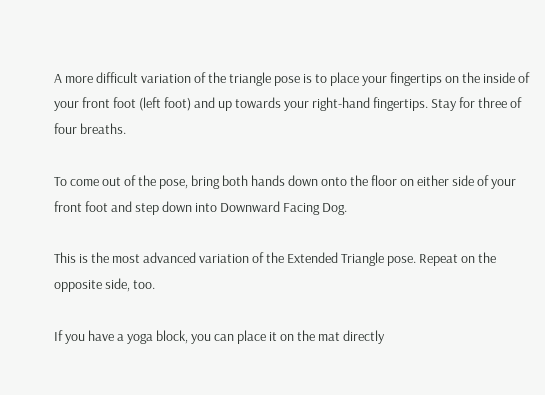A more difficult variation of the triangle pose is to place your fingertips on the inside of your front foot (left foot) and up towards your right-hand fingertips. Stay for three of four breaths.

To come out of the pose, bring both hands down onto the floor on either side of your front foot and step down into Downward Facing Dog.

This is the most advanced variation of the Extended Triangle pose. Repeat on the opposite side, too.

If you have a yoga block, you can place it on the mat directly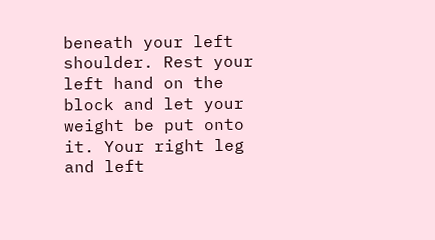beneath your left shoulder. Rest your left hand on the block and let your weight be put onto it. Your right leg and left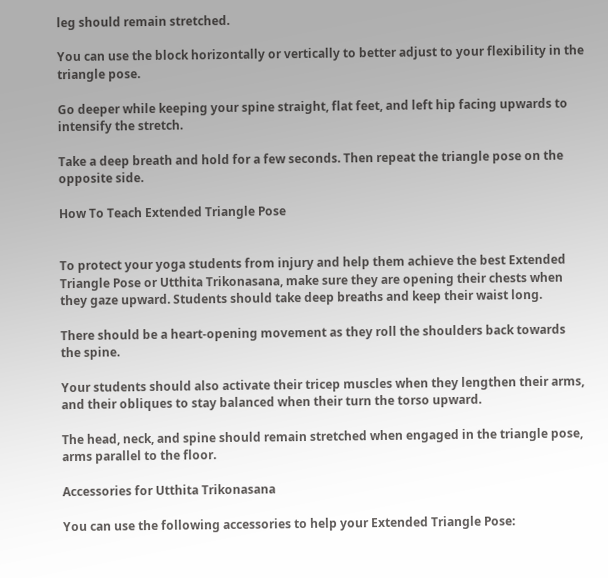leg should remain stretched.

You can use the block horizontally or vertically to better adjust to your flexibility in the triangle pose.

Go deeper while keeping your spine straight, flat feet, and left hip facing upwards to intensify the stretch.

Take a deep breath and hold for a few seconds. Then repeat the triangle pose on the opposite side.

How To Teach Extended Triangle Pose


To protect your yoga students from injury and help them achieve the best Extended Triangle Pose or Utthita Trikonasana, make sure they are opening their chests when they gaze upward. Students should take deep breaths and keep their waist long.

There should be a heart-opening movement as they roll the shoulders back towards the spine.

Your students should also activate their tricep muscles when they lengthen their arms, and their obliques to stay balanced when their turn the torso upward.

The head, neck, and spine should remain stretched when engaged in the triangle pose, arms parallel to the floor.

Accessories for Utthita Trikonasana

You can use the following accessories to help your Extended Triangle Pose: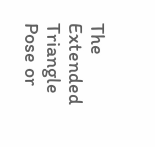The Extended Triangle Pose or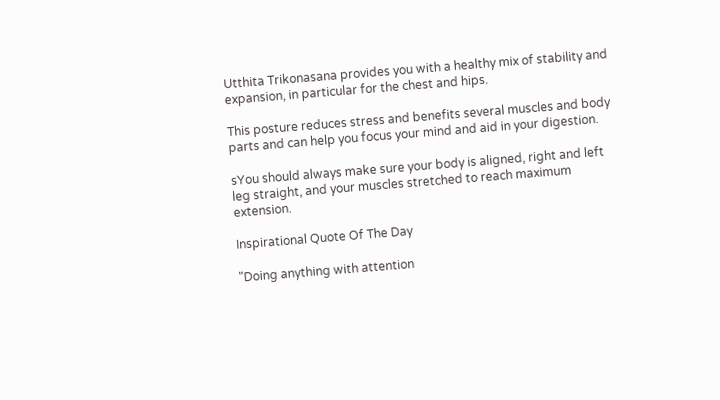Utthita Trikonasana provides you with a healthy mix of stability and expansion, in particular for the chest and hips.

This posture reduces stress and benefits several muscles and body parts and can help you focus your mind and aid in your digestion.

sYou should always make sure your body is aligned, right and left leg straight, and your muscles stretched to reach maximum extension.

Inspirational Quote Of The Day

"Doing anything with attention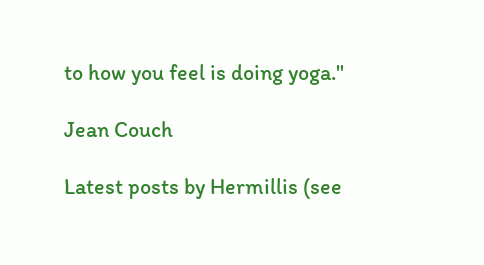to how you feel is doing yoga."

Jean Couch

Latest posts by Hermillis (see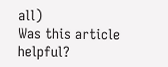all)
Was this article helpful?